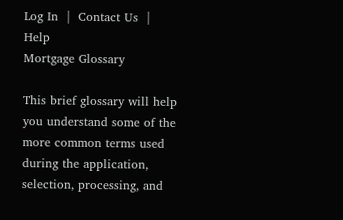Log In  |  Contact Us  |  Help
Mortgage Glossary

This brief glossary will help you understand some of the more common terms used during the application, selection, processing, and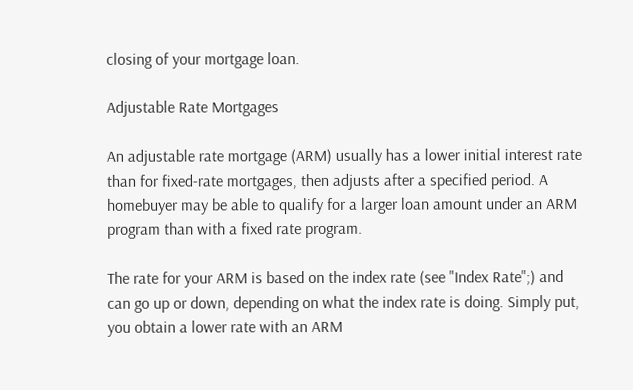closing of your mortgage loan.

Adjustable Rate Mortgages

An adjustable rate mortgage (ARM) usually has a lower initial interest rate than for fixed-rate mortgages, then adjusts after a specified period. A homebuyer may be able to qualify for a larger loan amount under an ARM program than with a fixed rate program.

The rate for your ARM is based on the index rate (see "Index Rate";) and can go up or down, depending on what the index rate is doing. Simply put, you obtain a lower rate with an ARM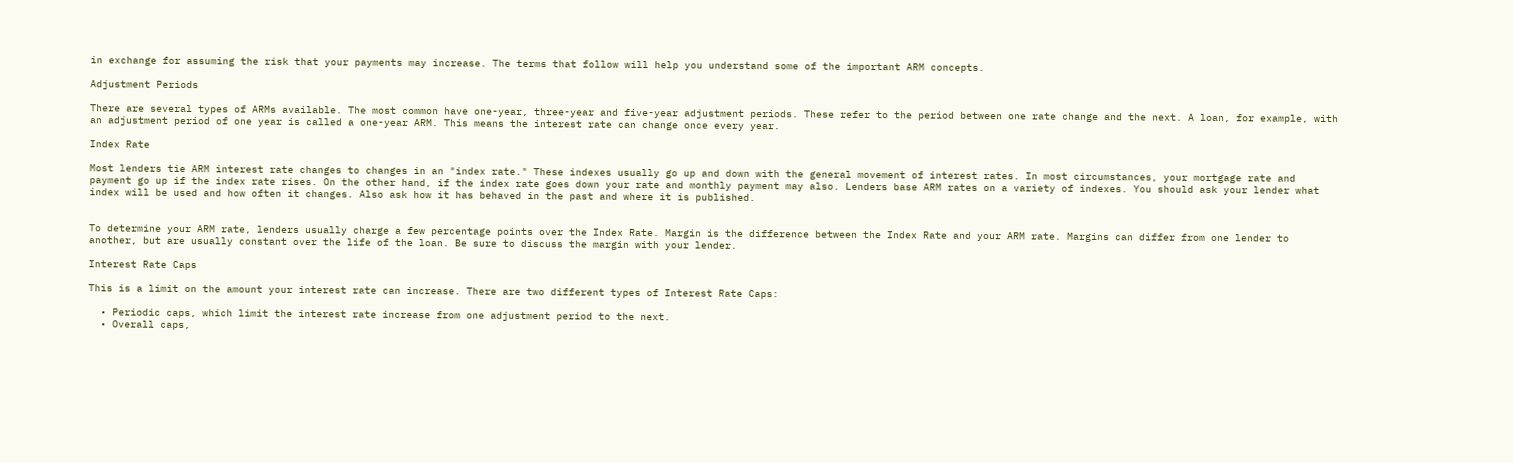in exchange for assuming the risk that your payments may increase. The terms that follow will help you understand some of the important ARM concepts.

Adjustment Periods

There are several types of ARMs available. The most common have one-year, three-year and five-year adjustment periods. These refer to the period between one rate change and the next. A loan, for example, with an adjustment period of one year is called a one-year ARM. This means the interest rate can change once every year.

Index Rate

Most lenders tie ARM interest rate changes to changes in an "index rate." These indexes usually go up and down with the general movement of interest rates. In most circumstances, your mortgage rate and payment go up if the index rate rises. On the other hand, if the index rate goes down your rate and monthly payment may also. Lenders base ARM rates on a variety of indexes. You should ask your lender what index will be used and how often it changes. Also ask how it has behaved in the past and where it is published.


To determine your ARM rate, lenders usually charge a few percentage points over the Index Rate. Margin is the difference between the Index Rate and your ARM rate. Margins can differ from one lender to another, but are usually constant over the life of the loan. Be sure to discuss the margin with your lender.

Interest Rate Caps

This is a limit on the amount your interest rate can increase. There are two different types of Interest Rate Caps:

  • Periodic caps, which limit the interest rate increase from one adjustment period to the next.
  • Overall caps,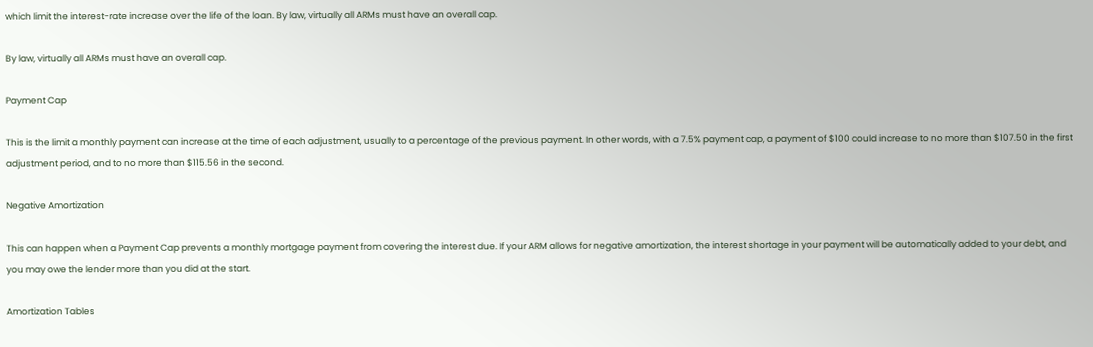which limit the interest-rate increase over the life of the loan. By law, virtually all ARMs must have an overall cap.

By law, virtually all ARMs must have an overall cap.

Payment Cap

This is the limit a monthly payment can increase at the time of each adjustment, usually to a percentage of the previous payment. In other words, with a 7.5% payment cap, a payment of $100 could increase to no more than $107.50 in the first adjustment period, and to no more than $115.56 in the second.

Negative Amortization

This can happen when a Payment Cap prevents a monthly mortgage payment from covering the interest due. If your ARM allows for negative amortization, the interest shortage in your payment will be automatically added to your debt, and you may owe the lender more than you did at the start.

Amortization Tables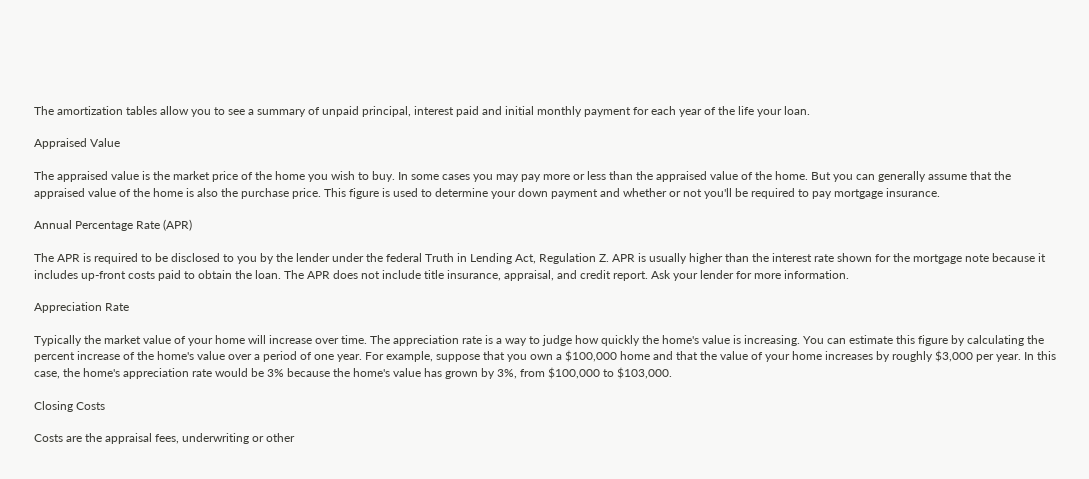The amortization tables allow you to see a summary of unpaid principal, interest paid and initial monthly payment for each year of the life your loan.

Appraised Value

The appraised value is the market price of the home you wish to buy. In some cases you may pay more or less than the appraised value of the home. But you can generally assume that the appraised value of the home is also the purchase price. This figure is used to determine your down payment and whether or not you'll be required to pay mortgage insurance.

Annual Percentage Rate (APR)

The APR is required to be disclosed to you by the lender under the federal Truth in Lending Act, Regulation Z. APR is usually higher than the interest rate shown for the mortgage note because it includes up-front costs paid to obtain the loan. The APR does not include title insurance, appraisal, and credit report. Ask your lender for more information.

Appreciation Rate

Typically the market value of your home will increase over time. The appreciation rate is a way to judge how quickly the home's value is increasing. You can estimate this figure by calculating the percent increase of the home's value over a period of one year. For example, suppose that you own a $100,000 home and that the value of your home increases by roughly $3,000 per year. In this case, the home's appreciation rate would be 3% because the home's value has grown by 3%, from $100,000 to $103,000.

Closing Costs

Costs are the appraisal fees, underwriting or other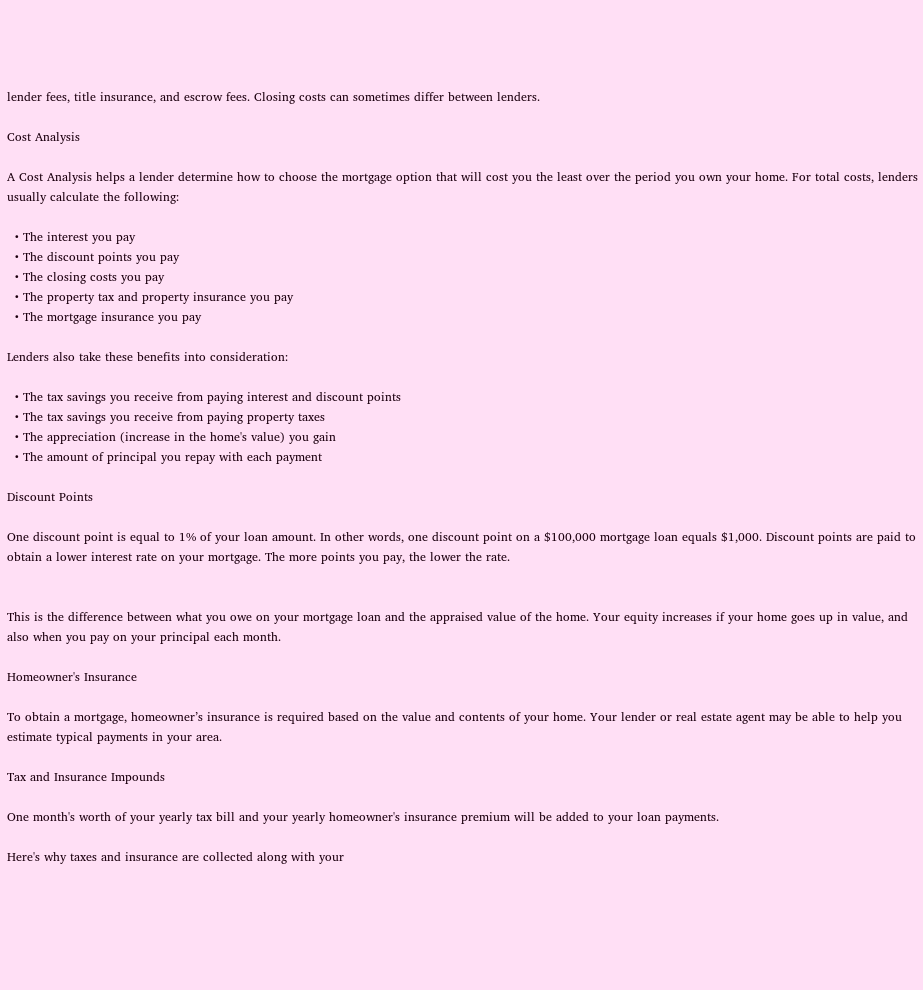lender fees, title insurance, and escrow fees. Closing costs can sometimes differ between lenders.

Cost Analysis

A Cost Analysis helps a lender determine how to choose the mortgage option that will cost you the least over the period you own your home. For total costs, lenders usually calculate the following:

  • The interest you pay
  • The discount points you pay
  • The closing costs you pay
  • The property tax and property insurance you pay
  • The mortgage insurance you pay

Lenders also take these benefits into consideration:

  • The tax savings you receive from paying interest and discount points
  • The tax savings you receive from paying property taxes
  • The appreciation (increase in the home's value) you gain
  • The amount of principal you repay with each payment

Discount Points

One discount point is equal to 1% of your loan amount. In other words, one discount point on a $100,000 mortgage loan equals $1,000. Discount points are paid to obtain a lower interest rate on your mortgage. The more points you pay, the lower the rate.


This is the difference between what you owe on your mortgage loan and the appraised value of the home. Your equity increases if your home goes up in value, and also when you pay on your principal each month.

Homeowner's Insurance

To obtain a mortgage, homeowner’s insurance is required based on the value and contents of your home. Your lender or real estate agent may be able to help you estimate typical payments in your area.

Tax and Insurance Impounds

One month's worth of your yearly tax bill and your yearly homeowner's insurance premium will be added to your loan payments.

Here's why taxes and insurance are collected along with your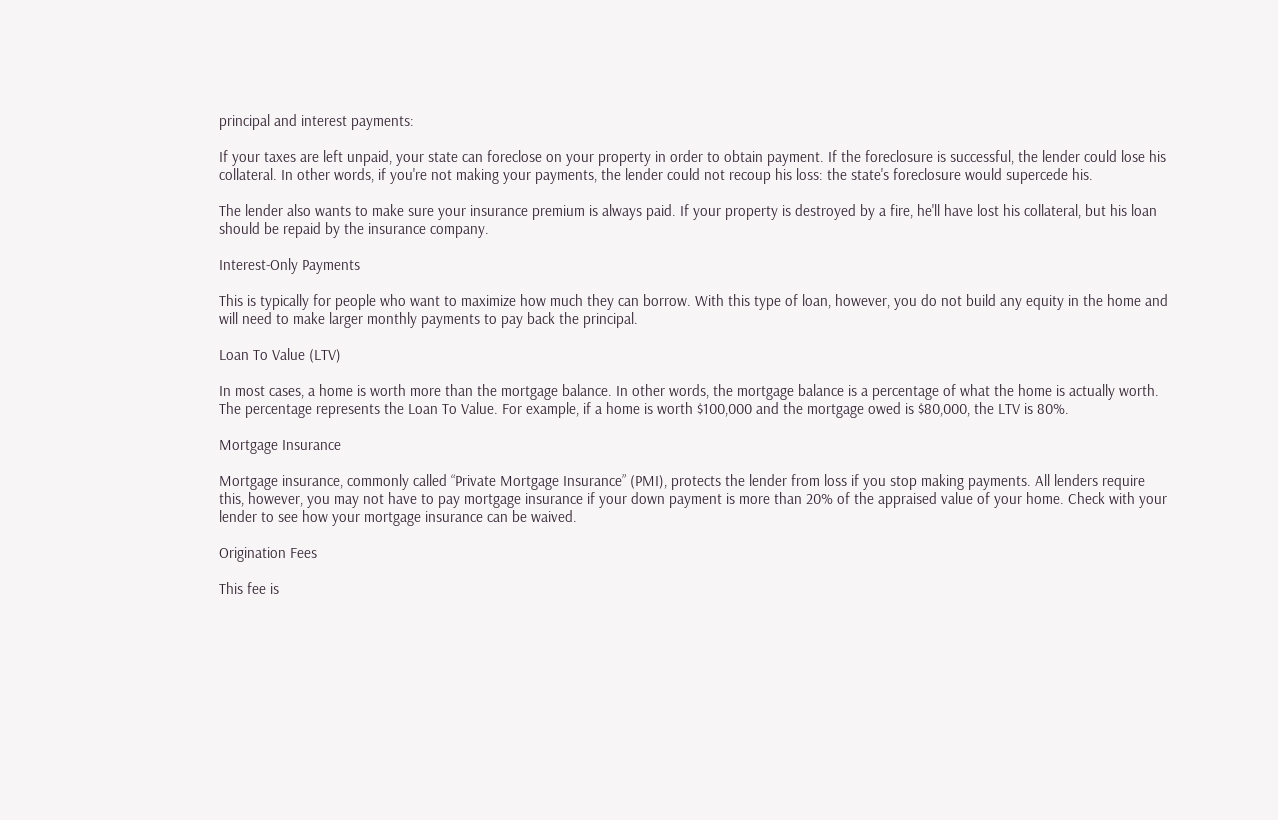principal and interest payments:

If your taxes are left unpaid, your state can foreclose on your property in order to obtain payment. If the foreclosure is successful, the lender could lose his collateral. In other words, if you're not making your payments, the lender could not recoup his loss: the state's foreclosure would supercede his.

The lender also wants to make sure your insurance premium is always paid. If your property is destroyed by a fire, he'll have lost his collateral, but his loan should be repaid by the insurance company.

Interest-Only Payments

This is typically for people who want to maximize how much they can borrow. With this type of loan, however, you do not build any equity in the home and will need to make larger monthly payments to pay back the principal.

Loan To Value (LTV)

In most cases, a home is worth more than the mortgage balance. In other words, the mortgage balance is a percentage of what the home is actually worth. The percentage represents the Loan To Value. For example, if a home is worth $100,000 and the mortgage owed is $80,000, the LTV is 80%.

Mortgage Insurance

Mortgage insurance, commonly called “Private Mortgage Insurance” (PMI), protects the lender from loss if you stop making payments. All lenders require this, however, you may not have to pay mortgage insurance if your down payment is more than 20% of the appraised value of your home. Check with your lender to see how your mortgage insurance can be waived.

Origination Fees

This fee is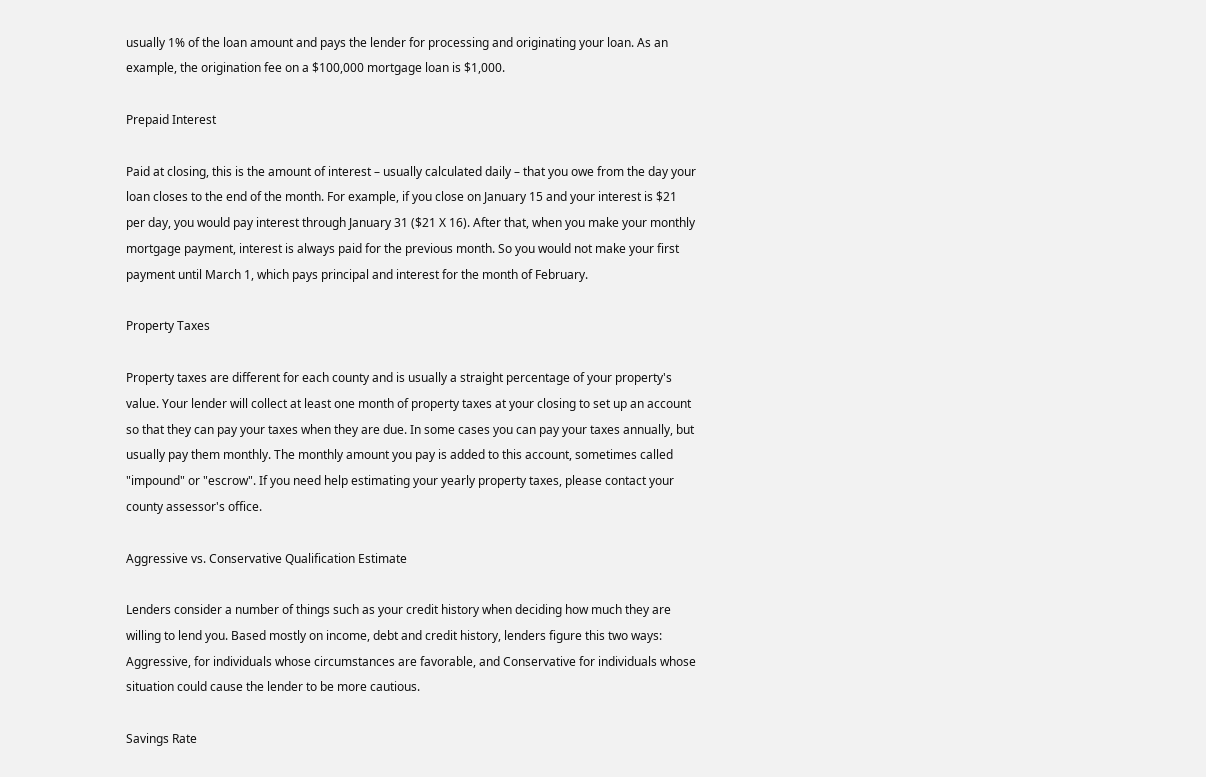usually 1% of the loan amount and pays the lender for processing and originating your loan. As an example, the origination fee on a $100,000 mortgage loan is $1,000.

Prepaid Interest

Paid at closing, this is the amount of interest – usually calculated daily – that you owe from the day your loan closes to the end of the month. For example, if you close on January 15 and your interest is $21 per day, you would pay interest through January 31 ($21 X 16). After that, when you make your monthly mortgage payment, interest is always paid for the previous month. So you would not make your first payment until March 1, which pays principal and interest for the month of February.

Property Taxes

Property taxes are different for each county and is usually a straight percentage of your property's value. Your lender will collect at least one month of property taxes at your closing to set up an account so that they can pay your taxes when they are due. In some cases you can pay your taxes annually, but usually pay them monthly. The monthly amount you pay is added to this account, sometimes called "impound" or "escrow". If you need help estimating your yearly property taxes, please contact your county assessor's office.

Aggressive vs. Conservative Qualification Estimate

Lenders consider a number of things such as your credit history when deciding how much they are willing to lend you. Based mostly on income, debt and credit history, lenders figure this two ways: Aggressive, for individuals whose circumstances are favorable, and Conservative for individuals whose situation could cause the lender to be more cautious.

Savings Rate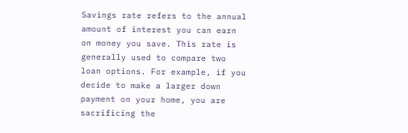Savings rate refers to the annual amount of interest you can earn on money you save. This rate is generally used to compare two loan options. For example, if you decide to make a larger down payment on your home, you are sacrificing the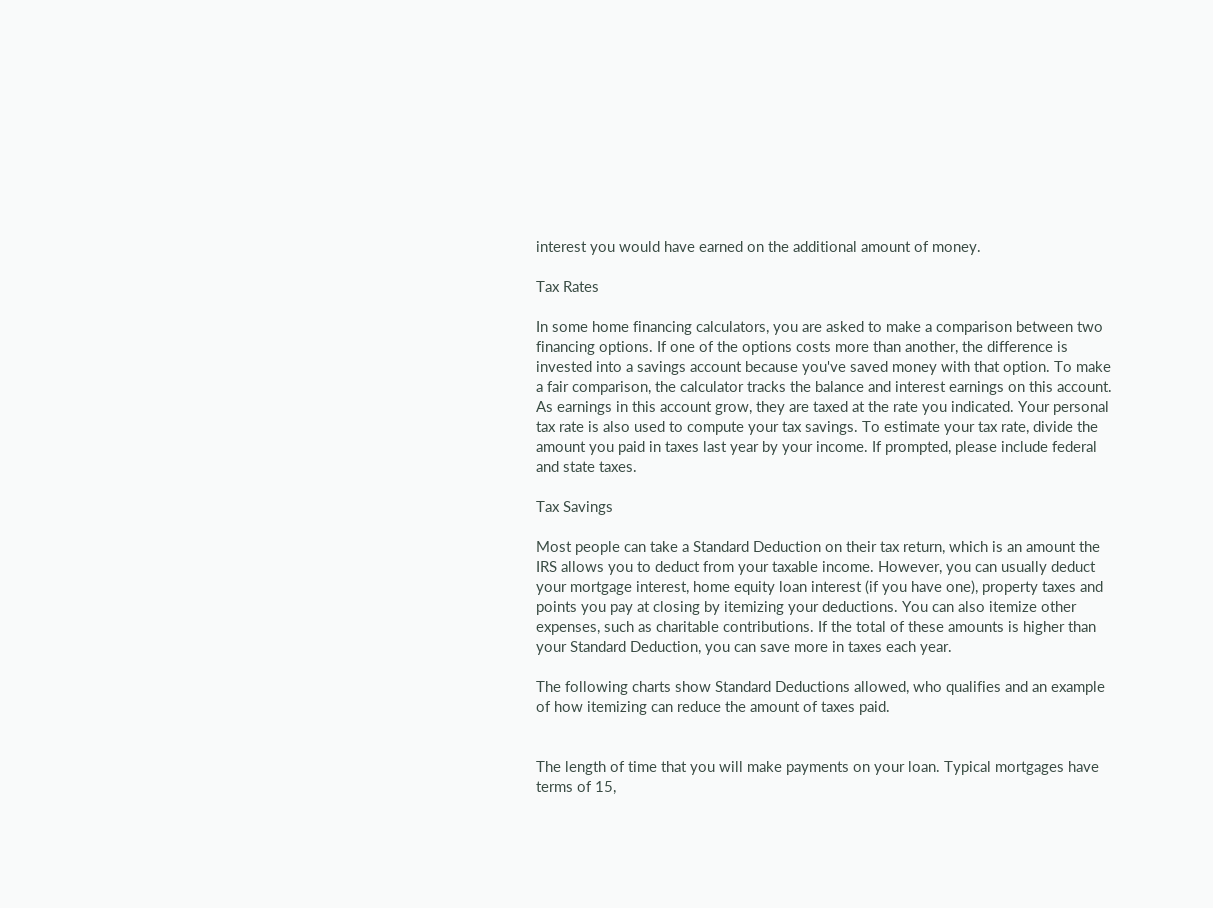interest you would have earned on the additional amount of money.

Tax Rates

In some home financing calculators, you are asked to make a comparison between two financing options. If one of the options costs more than another, the difference is invested into a savings account because you've saved money with that option. To make a fair comparison, the calculator tracks the balance and interest earnings on this account. As earnings in this account grow, they are taxed at the rate you indicated. Your personal tax rate is also used to compute your tax savings. To estimate your tax rate, divide the amount you paid in taxes last year by your income. If prompted, please include federal and state taxes.

Tax Savings

Most people can take a Standard Deduction on their tax return, which is an amount the IRS allows you to deduct from your taxable income. However, you can usually deduct your mortgage interest, home equity loan interest (if you have one), property taxes and points you pay at closing by itemizing your deductions. You can also itemize other expenses, such as charitable contributions. If the total of these amounts is higher than your Standard Deduction, you can save more in taxes each year.

The following charts show Standard Deductions allowed, who qualifies and an example of how itemizing can reduce the amount of taxes paid.


The length of time that you will make payments on your loan. Typical mortgages have terms of 15,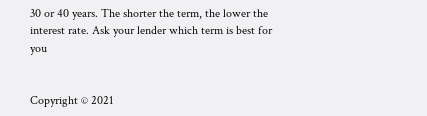30 or 40 years. The shorter the term, the lower the interest rate. Ask your lender which term is best for you


Copyright © 2021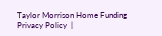Taylor Morrison Home Funding
Privacy Policy  |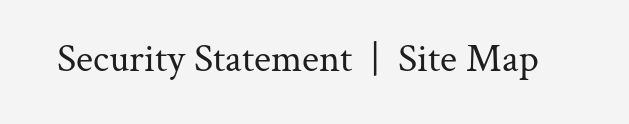Security Statement  |  Site Map